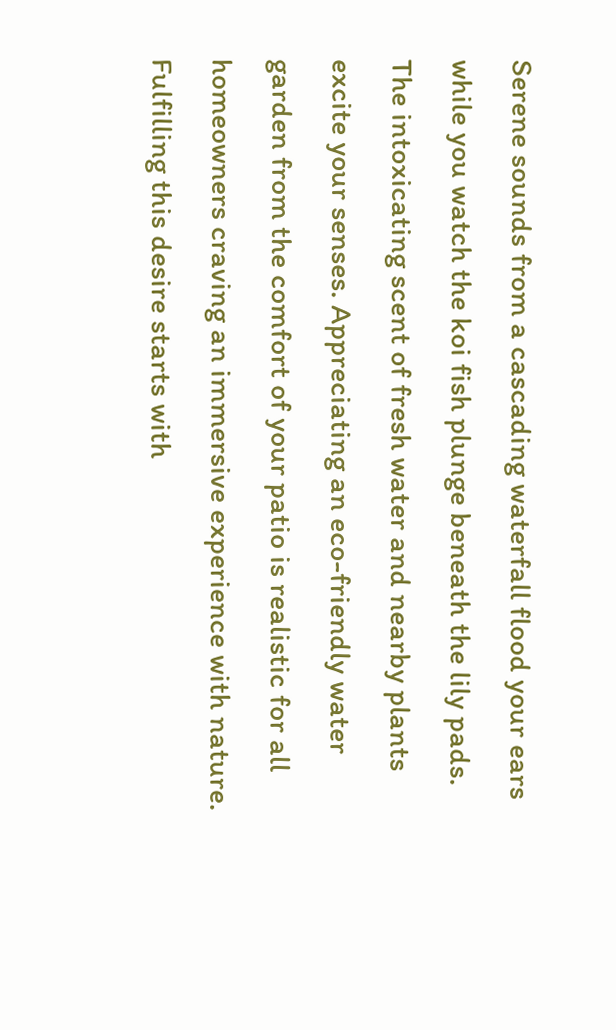Serene sounds from a cascading waterfall flood your ears while you watch the koi fish plunge beneath the lily pads. The intoxicating scent of fresh water and nearby plants excite your senses. Appreciating an eco-friendly water garden from the comfort of your patio is realistic for all homeowners craving an immersive experience with nature. Fulfilling this desire starts with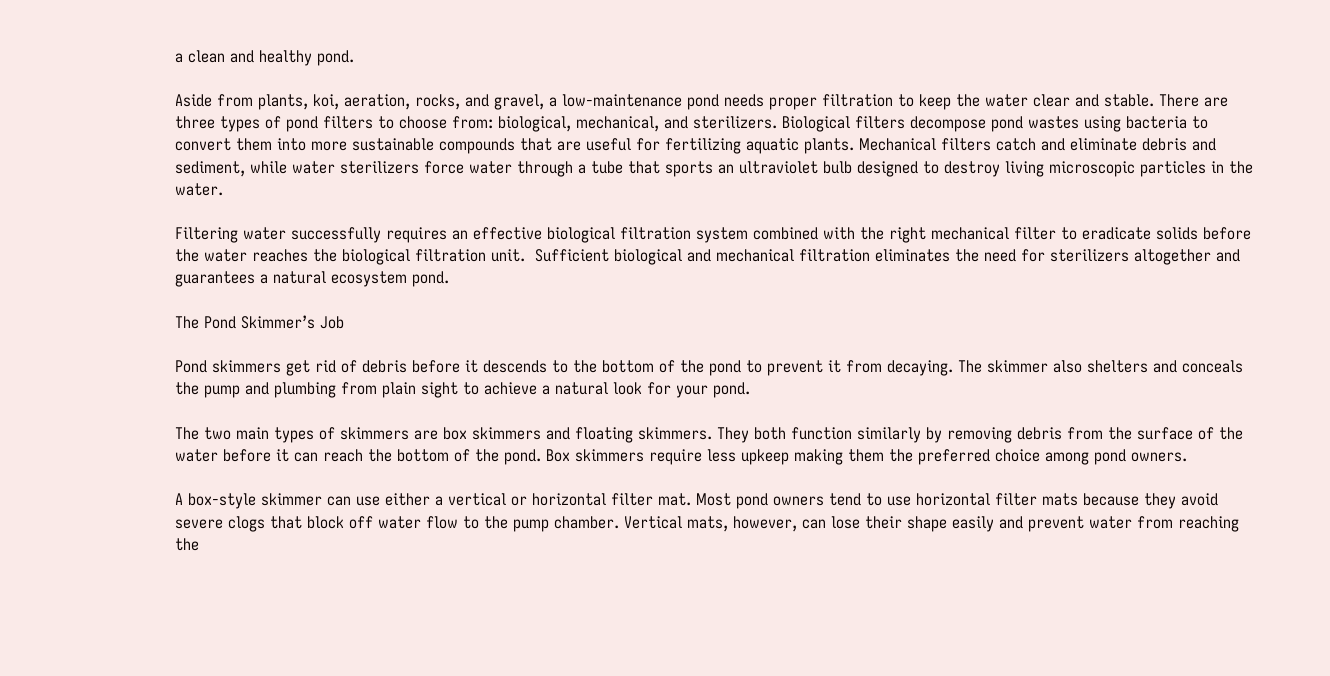a clean and healthy pond.

Aside from plants, koi, aeration, rocks, and gravel, a low-maintenance pond needs proper filtration to keep the water clear and stable. There are three types of pond filters to choose from: biological, mechanical, and sterilizers. Biological filters decompose pond wastes using bacteria to convert them into more sustainable compounds that are useful for fertilizing aquatic plants. Mechanical filters catch and eliminate debris and sediment, while water sterilizers force water through a tube that sports an ultraviolet bulb designed to destroy living microscopic particles in the water.

Filtering water successfully requires an effective biological filtration system combined with the right mechanical filter to eradicate solids before the water reaches the biological filtration unit.  Sufficient biological and mechanical filtration eliminates the need for sterilizers altogether and guarantees a natural ecosystem pond.

The Pond Skimmer’s Job

Pond skimmers get rid of debris before it descends to the bottom of the pond to prevent it from decaying. The skimmer also shelters and conceals the pump and plumbing from plain sight to achieve a natural look for your pond.

The two main types of skimmers are box skimmers and floating skimmers. They both function similarly by removing debris from the surface of the water before it can reach the bottom of the pond. Box skimmers require less upkeep making them the preferred choice among pond owners.

A box-style skimmer can use either a vertical or horizontal filter mat. Most pond owners tend to use horizontal filter mats because they avoid severe clogs that block off water flow to the pump chamber. Vertical mats, however, can lose their shape easily and prevent water from reaching the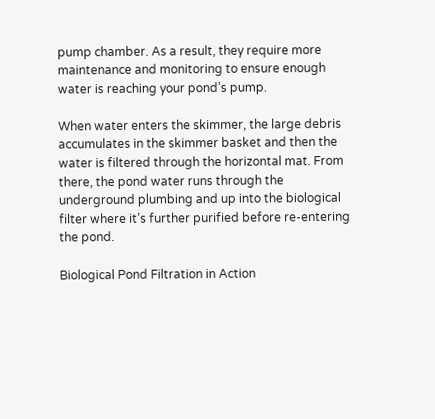pump chamber. As a result, they require more maintenance and monitoring to ensure enough water is reaching your pond’s pump.

When water enters the skimmer, the large debris accumulates in the skimmer basket and then the water is filtered through the horizontal mat. From there, the pond water runs through the underground plumbing and up into the biological filter where it’s further purified before re-entering the pond.

Biological Pond Filtration in Action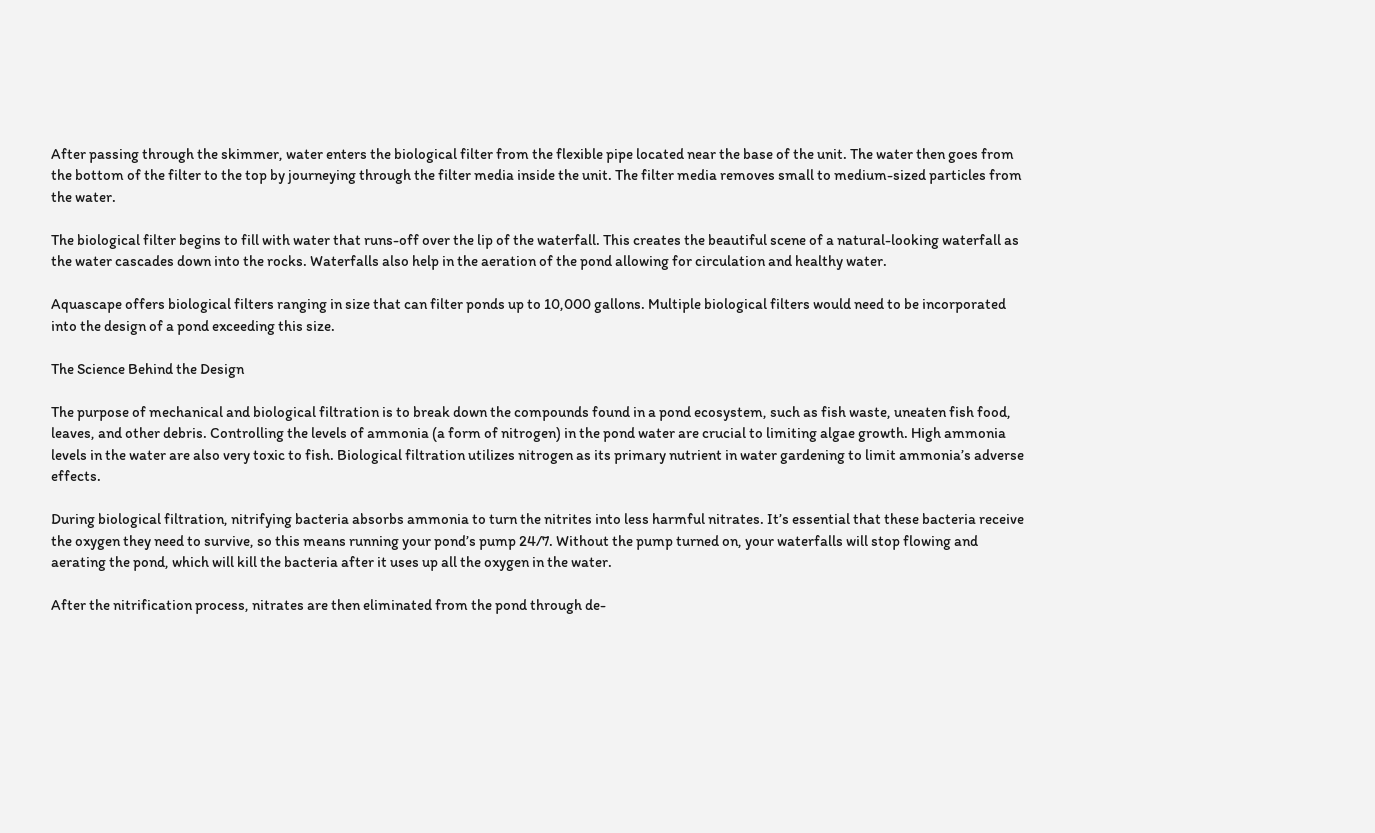After passing through the skimmer, water enters the biological filter from the flexible pipe located near the base of the unit. The water then goes from the bottom of the filter to the top by journeying through the filter media inside the unit. The filter media removes small to medium-sized particles from the water.

The biological filter begins to fill with water that runs-off over the lip of the waterfall. This creates the beautiful scene of a natural-looking waterfall as the water cascades down into the rocks. Waterfalls also help in the aeration of the pond allowing for circulation and healthy water.

Aquascape offers biological filters ranging in size that can filter ponds up to 10,000 gallons. Multiple biological filters would need to be incorporated into the design of a pond exceeding this size.

The Science Behind the Design

The purpose of mechanical and biological filtration is to break down the compounds found in a pond ecosystem, such as fish waste, uneaten fish food, leaves, and other debris. Controlling the levels of ammonia (a form of nitrogen) in the pond water are crucial to limiting algae growth. High ammonia levels in the water are also very toxic to fish. Biological filtration utilizes nitrogen as its primary nutrient in water gardening to limit ammonia’s adverse effects.

During biological filtration, nitrifying bacteria absorbs ammonia to turn the nitrites into less harmful nitrates. It’s essential that these bacteria receive the oxygen they need to survive, so this means running your pond’s pump 24/7. Without the pump turned on, your waterfalls will stop flowing and aerating the pond, which will kill the bacteria after it uses up all the oxygen in the water.

After the nitrification process, nitrates are then eliminated from the pond through de-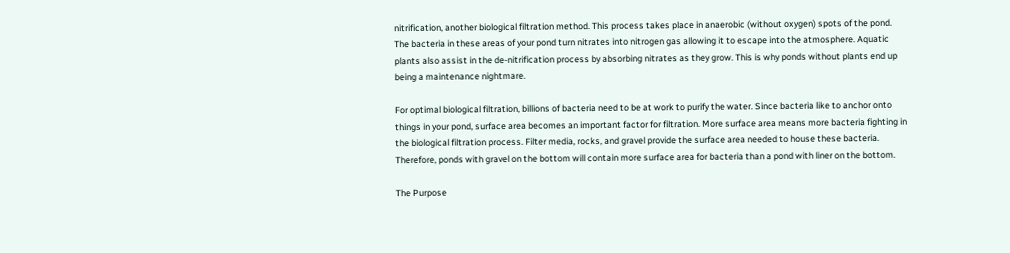nitrification, another biological filtration method. This process takes place in anaerobic (without oxygen) spots of the pond. The bacteria in these areas of your pond turn nitrates into nitrogen gas allowing it to escape into the atmosphere. Aquatic plants also assist in the de-nitrification process by absorbing nitrates as they grow. This is why ponds without plants end up being a maintenance nightmare.

For optimal biological filtration, billions of bacteria need to be at work to purify the water. Since bacteria like to anchor onto things in your pond, surface area becomes an important factor for filtration. More surface area means more bacteria fighting in the biological filtration process. Filter media, rocks, and gravel provide the surface area needed to house these bacteria. Therefore, ponds with gravel on the bottom will contain more surface area for bacteria than a pond with liner on the bottom.

The Purpose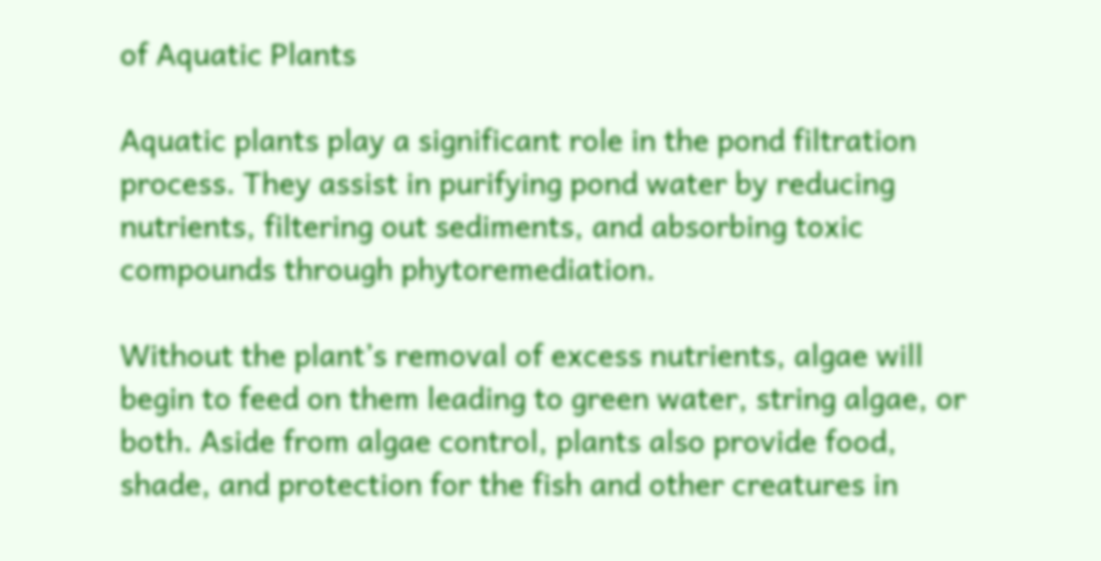of Aquatic Plants

Aquatic plants play a significant role in the pond filtration process. They assist in purifying pond water by reducing nutrients, filtering out sediments, and absorbing toxic compounds through phytoremediation.

Without the plant’s removal of excess nutrients, algae will begin to feed on them leading to green water, string algae, or both. Aside from algae control, plants also provide food, shade, and protection for the fish and other creatures in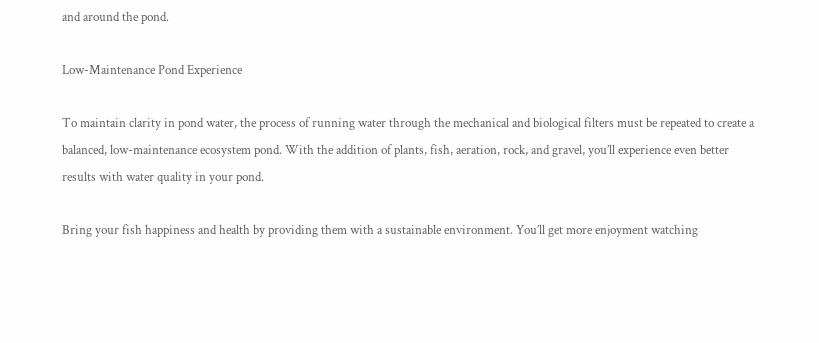and around the pond.

Low-Maintenance Pond Experience

To maintain clarity in pond water, the process of running water through the mechanical and biological filters must be repeated to create a balanced, low-maintenance ecosystem pond. With the addition of plants, fish, aeration, rock, and gravel, you’ll experience even better results with water quality in your pond.

Bring your fish happiness and health by providing them with a sustainable environment. You’ll get more enjoyment watching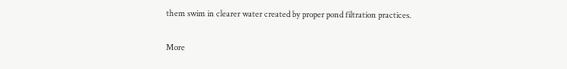them swim in clearer water created by proper pond filtration practices.

More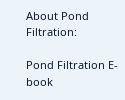About Pond Filtration:

Pond Filtration E-book